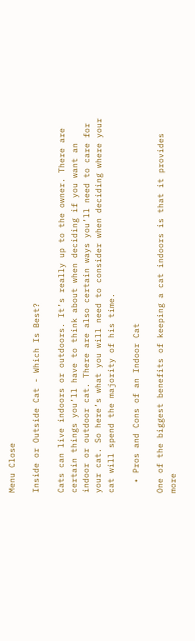Menu Close

Inside or Outside Cat - Which Is Best?

Cats can live indoors or outdoors. It’s really up to the owner. There are certain things you’ll have to think about when deciding if you want an indoor or outdoor cat. There are also certain ways you’ll need to care for your cat. So here’s what you will need to consider when deciding where your cat will spend the majority of his time.

  • Pros and Cons of an Indoor Cat

One of the biggest benefits of keeping a cat indoors is that it provides more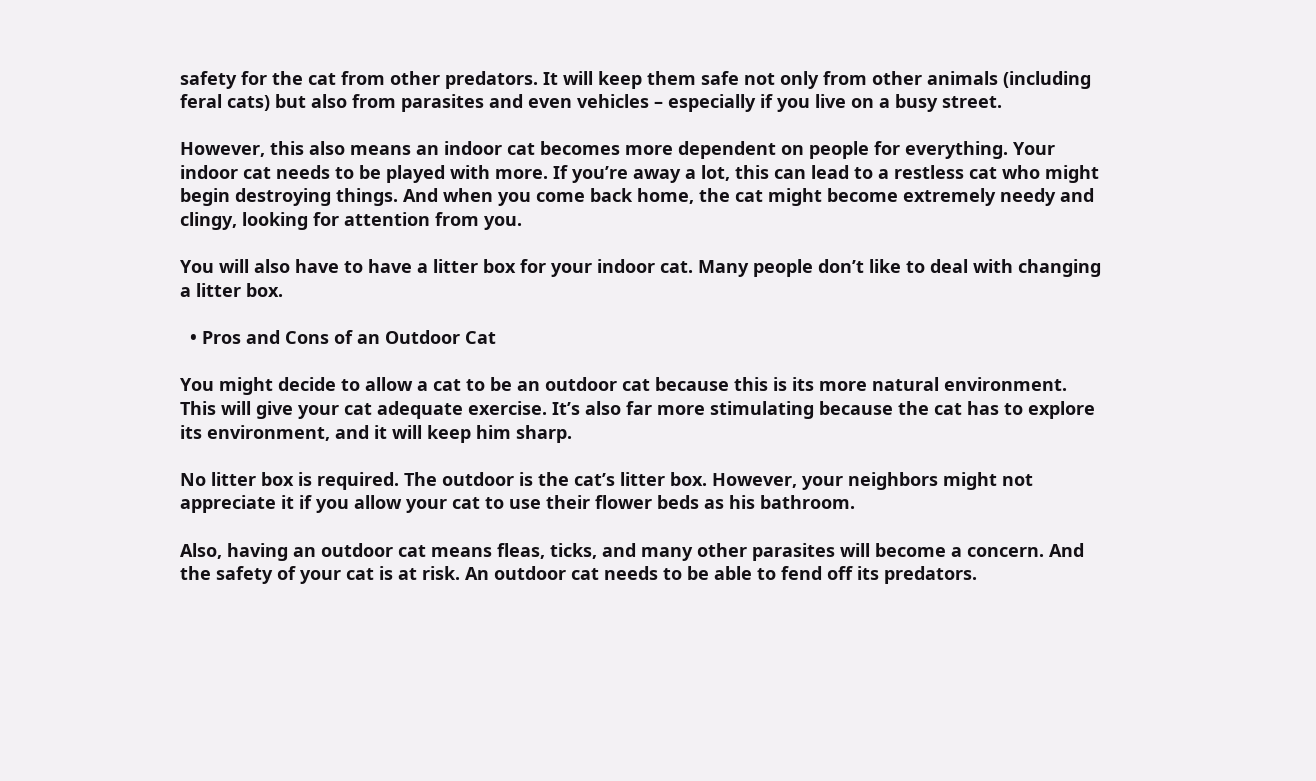safety for the cat from other predators. It will keep them safe not only from other animals (including feral cats) but also from parasites and even vehicles – especially if you live on a busy street.

However, this also means an indoor cat becomes more dependent on people for everything. Your indoor cat needs to be played with more. If you’re away a lot, this can lead to a restless cat who might begin destroying things. And when you come back home, the cat might become extremely needy and clingy, looking for attention from you.

You will also have to have a litter box for your indoor cat. Many people don’t like to deal with changing a litter box.

  • Pros and Cons of an Outdoor Cat

You might decide to allow a cat to be an outdoor cat because this is its more natural environment. This will give your cat adequate exercise. It’s also far more stimulating because the cat has to explore its environment, and it will keep him sharp.

No litter box is required. The outdoor is the cat’s litter box. However, your neighbors might not appreciate it if you allow your cat to use their flower beds as his bathroom.

Also, having an outdoor cat means fleas, ticks, and many other parasites will become a concern. And the safety of your cat is at risk. An outdoor cat needs to be able to fend off its predators.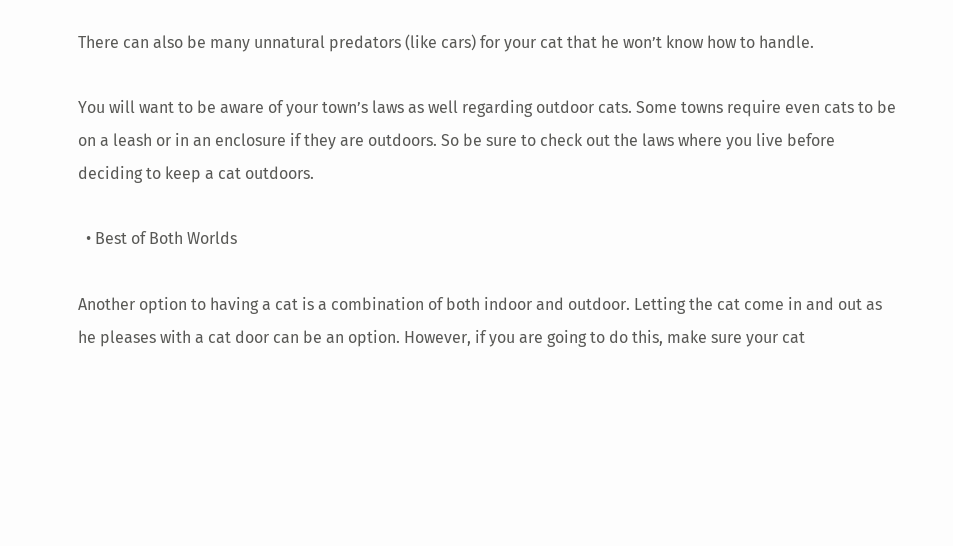There can also be many unnatural predators (like cars) for your cat that he won’t know how to handle.

You will want to be aware of your town’s laws as well regarding outdoor cats. Some towns require even cats to be on a leash or in an enclosure if they are outdoors. So be sure to check out the laws where you live before deciding to keep a cat outdoors.

  • Best of Both Worlds

Another option to having a cat is a combination of both indoor and outdoor. Letting the cat come in and out as he pleases with a cat door can be an option. However, if you are going to do this, make sure your cat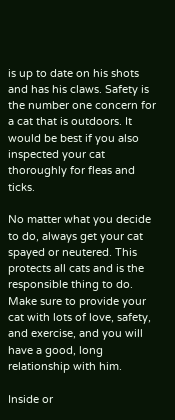is up to date on his shots and has his claws. Safety is the number one concern for a cat that is outdoors. It would be best if you also inspected your cat thoroughly for fleas and ticks.

No matter what you decide to do, always get your cat spayed or neutered. This protects all cats and is the responsible thing to do. Make sure to provide your cat with lots of love, safety, and exercise, and you will have a good, long relationship with him.

Inside or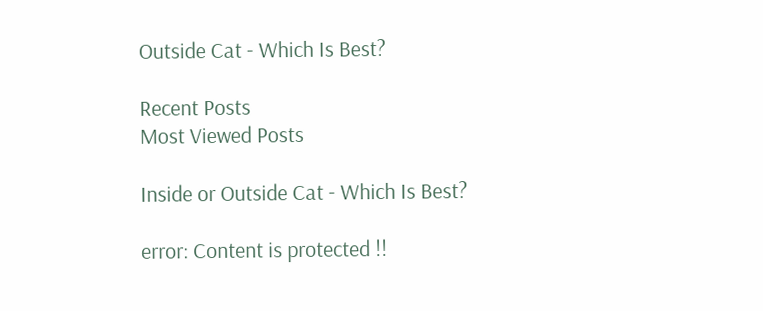Outside Cat - Which Is Best?

Recent Posts
Most Viewed Posts

Inside or Outside Cat - Which Is Best?

error: Content is protected !!